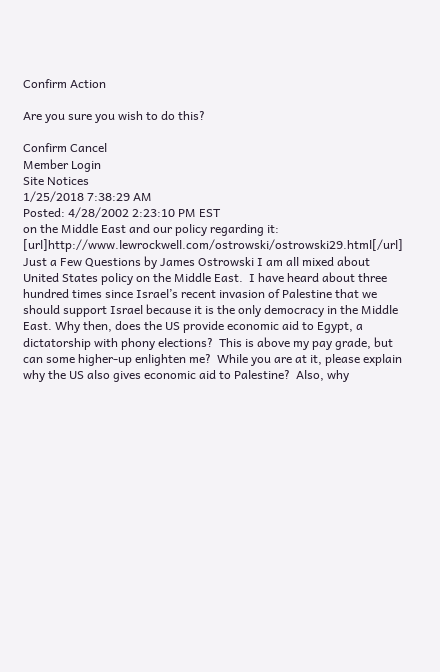Confirm Action

Are you sure you wish to do this?

Confirm Cancel
Member Login
Site Notices
1/25/2018 7:38:29 AM
Posted: 4/28/2002 2:23:10 PM EST
on the Middle East and our policy regarding it: [url]http://www.lewrockwell.com/ostrowski/ostrowski29.html[/url] Just a Few Questions by James Ostrowski I am all mixed about United States policy on the Middle East.  I have heard about three hundred times since Israel’s recent invasion of Palestine that we should support Israel because it is the only democracy in the Middle East. Why then, does the US provide economic aid to Egypt, a dictatorship with phony elections?  This is above my pay grade, but can some higher-up enlighten me?  While you are at it, please explain why the US also gives economic aid to Palestine?  Also, why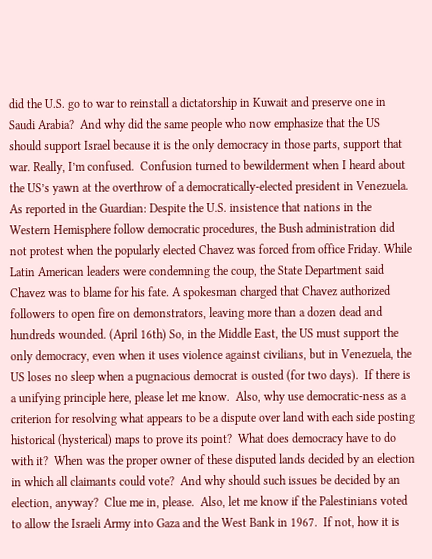did the U.S. go to war to reinstall a dictatorship in Kuwait and preserve one in Saudi Arabia?  And why did the same people who now emphasize that the US should support Israel because it is the only democracy in those parts, support that war. Really, I’m confused.  Confusion turned to bewilderment when I heard about the US’s yawn at the overthrow of a democratically-elected president in Venezuela.  As reported in the Guardian: Despite the U.S. insistence that nations in the Western Hemisphere follow democratic procedures, the Bush administration did not protest when the popularly elected Chavez was forced from office Friday. While Latin American leaders were condemning the coup, the State Department said Chavez was to blame for his fate. A spokesman charged that Chavez authorized followers to open fire on demonstrators, leaving more than a dozen dead and hundreds wounded. (April 16th) So, in the Middle East, the US must support the only democracy, even when it uses violence against civilians, but in Venezuela, the US loses no sleep when a pugnacious democrat is ousted (for two days).  If there is a unifying principle here, please let me know.  Also, why use democratic-ness as a criterion for resolving what appears to be a dispute over land with each side posting historical (hysterical) maps to prove its point?  What does democracy have to do with it?  When was the proper owner of these disputed lands decided by an election in which all claimants could vote?  And why should such issues be decided by an election, anyway?  Clue me in, please.  Also, let me know if the Palestinians voted to allow the Israeli Army into Gaza and the West Bank in 1967.  If not, how it is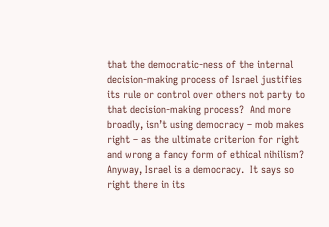that the democratic-ness of the internal decision-making process of Israel justifies its rule or control over others not party to that decision-making process?  And more broadly, isn’t using democracy – mob makes right – as the ultimate criterion for right and wrong a fancy form of ethical nihilism? Anyway, Israel is a democracy.  It says so right there in its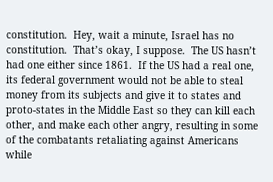constitution.  Hey, wait a minute, Israel has no constitution.  That’s okay, I suppose.  The US hasn’t had one either since 1861.  If the US had a real one, its federal government would not be able to steal money from its subjects and give it to states and proto-states in the Middle East so they can kill each other, and make each other angry, resulting in some of the combatants retaliating against Americans while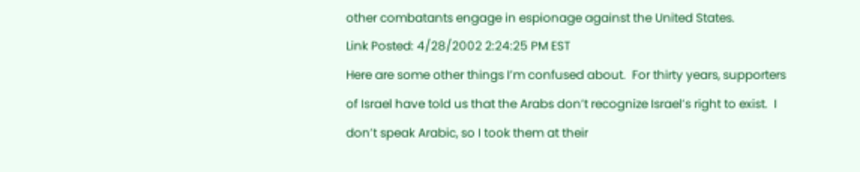other combatants engage in espionage against the United States.
Link Posted: 4/28/2002 2:24:25 PM EST
Here are some other things I’m confused about.  For thirty years, supporters of Israel have told us that the Arabs don’t recognize Israel’s right to exist.  I don’t speak Arabic, so I took them at their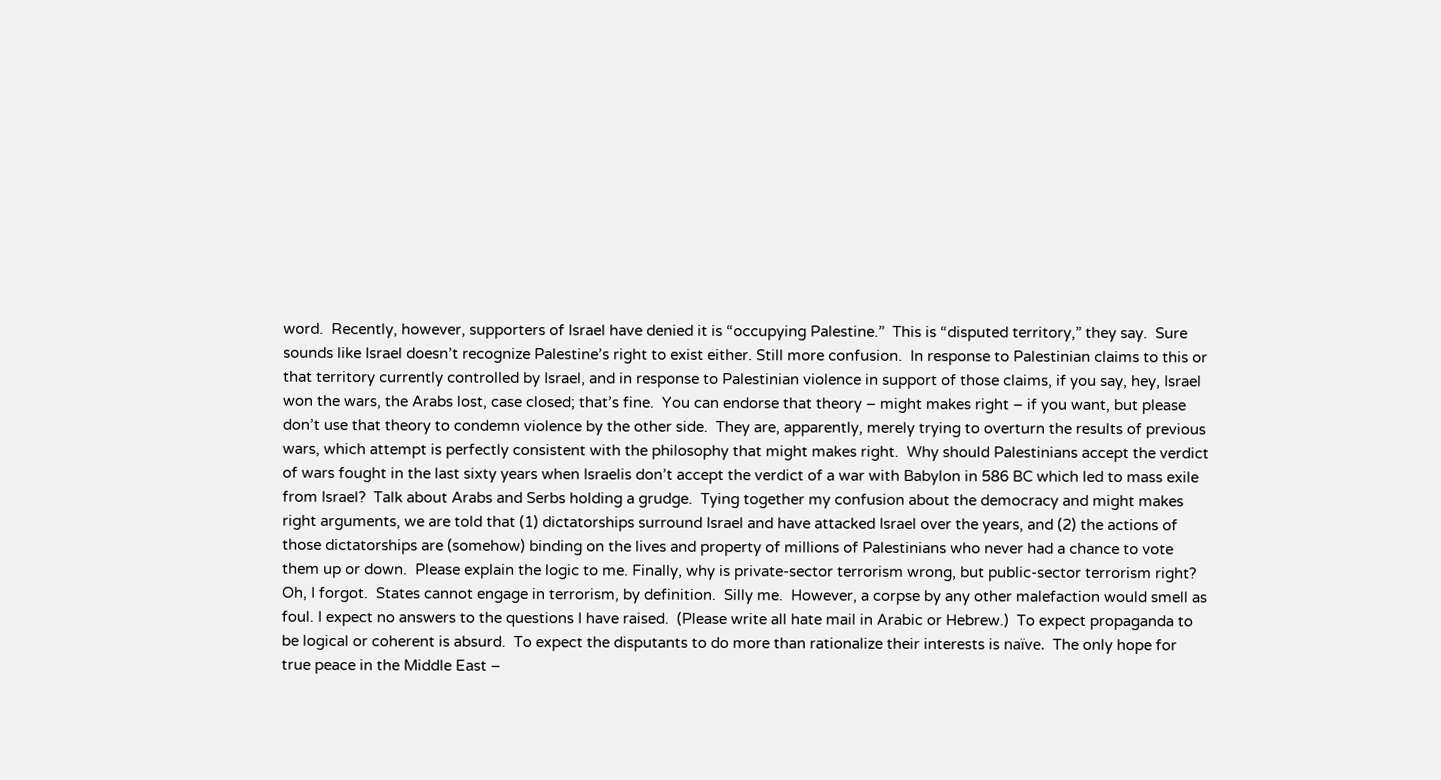word.  Recently, however, supporters of Israel have denied it is “occupying Palestine.”  This is “disputed territory,” they say.  Sure sounds like Israel doesn’t recognize Palestine’s right to exist either. Still more confusion.  In response to Palestinian claims to this or that territory currently controlled by Israel, and in response to Palestinian violence in support of those claims, if you say, hey, Israel won the wars, the Arabs lost, case closed; that’s fine.  You can endorse that theory – might makes right – if you want, but please don’t use that theory to condemn violence by the other side.  They are, apparently, merely trying to overturn the results of previous wars, which attempt is perfectly consistent with the philosophy that might makes right.  Why should Palestinians accept the verdict of wars fought in the last sixty years when Israelis don’t accept the verdict of a war with Babylon in 586 BC which led to mass exile from Israel?  Talk about Arabs and Serbs holding a grudge.  Tying together my confusion about the democracy and might makes right arguments, we are told that (1) dictatorships surround Israel and have attacked Israel over the years, and (2) the actions of those dictatorships are (somehow) binding on the lives and property of millions of Palestinians who never had a chance to vote them up or down.  Please explain the logic to me. Finally, why is private-sector terrorism wrong, but public-sector terrorism right?  Oh, I forgot.  States cannot engage in terrorism, by definition.  Silly me.  However, a corpse by any other malefaction would smell as foul. I expect no answers to the questions I have raised.  (Please write all hate mail in Arabic or Hebrew.)  To expect propaganda to be logical or coherent is absurd.  To expect the disputants to do more than rationalize their interests is naïve.  The only hope for true peace in the Middle East –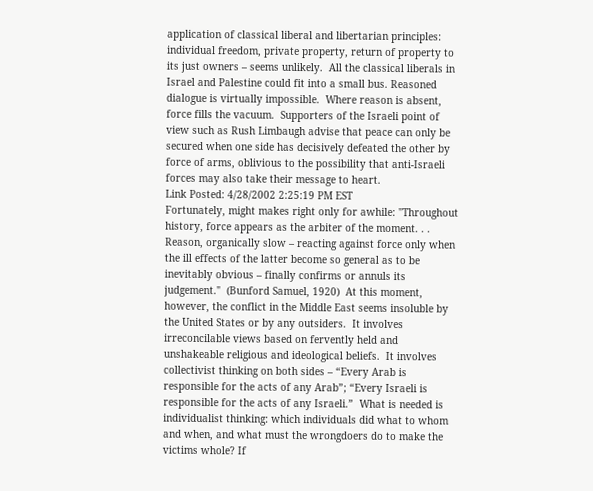application of classical liberal and libertarian principles: individual freedom, private property, return of property to its just owners – seems unlikely.  All the classical liberals in Israel and Palestine could fit into a small bus. Reasoned dialogue is virtually impossible.  Where reason is absent, force fills the vacuum.  Supporters of the Israeli point of view such as Rush Limbaugh advise that peace can only be secured when one side has decisively defeated the other by force of arms, oblivious to the possibility that anti-Israeli forces may also take their message to heart.
Link Posted: 4/28/2002 2:25:19 PM EST
Fortunately, might makes right only for awhile: "Throughout history, force appears as the arbiter of the moment. . . Reason, organically slow – reacting against force only when the ill effects of the latter become so general as to be inevitably obvious – finally confirms or annuls its judgement."  (Bunford Samuel, 1920)  At this moment, however, the conflict in the Middle East seems insoluble by the United States or by any outsiders.  It involves irreconcilable views based on fervently held and unshakeable religious and ideological beliefs.  It involves collectivist thinking on both sides – “Every Arab is responsible for the acts of any Arab”; “Every Israeli is responsible for the acts of any Israeli.”  What is needed is individualist thinking: which individuals did what to whom and when, and what must the wrongdoers do to make the victims whole? If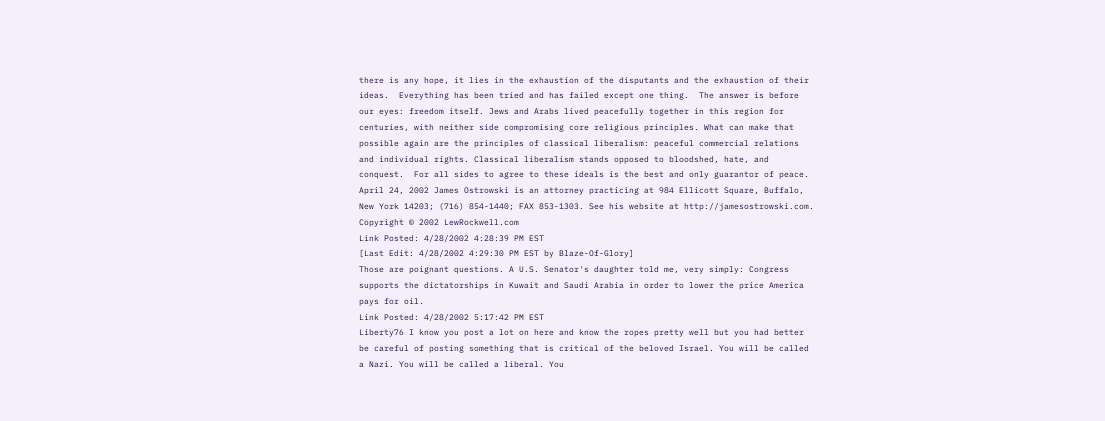there is any hope, it lies in the exhaustion of the disputants and the exhaustion of their ideas.  Everything has been tried and has failed except one thing.  The answer is before our eyes: freedom itself. Jews and Arabs lived peacefully together in this region for centuries, with neither side compromising core religious principles. What can make that possible again are the principles of classical liberalism: peaceful commercial relations and individual rights. Classical liberalism stands opposed to bloodshed, hate, and conquest.  For all sides to agree to these ideals is the best and only guarantor of peace. April 24, 2002 James Ostrowski is an attorney practicing at 984 Ellicott Square, Buffalo, New York 14203; (716) 854-1440; FAX 853-1303. See his website at http://jamesostrowski.com. Copyright © 2002 LewRockwell.com
Link Posted: 4/28/2002 4:28:39 PM EST
[Last Edit: 4/28/2002 4:29:30 PM EST by Blaze-Of-Glory]
Those are poignant questions. A U.S. Senator's daughter told me, very simply: Congress supports the dictatorships in Kuwait and Saudi Arabia in order to lower the price America pays for oil.
Link Posted: 4/28/2002 5:17:42 PM EST
Liberty76 I know you post a lot on here and know the ropes pretty well but you had better be careful of posting something that is critical of the beloved Israel. You will be called a Nazi. You will be called a liberal. You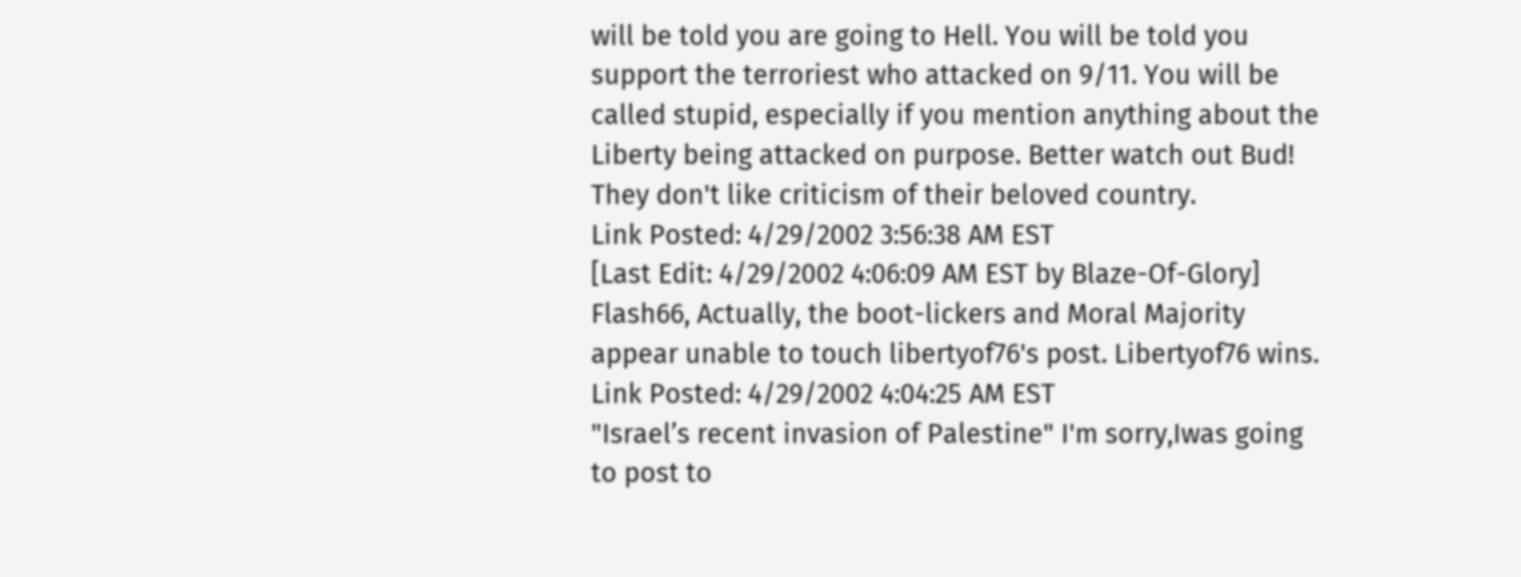will be told you are going to Hell. You will be told you support the terroriest who attacked on 9/11. You will be called stupid, especially if you mention anything about the Liberty being attacked on purpose. Better watch out Bud! They don't like criticism of their beloved country.
Link Posted: 4/29/2002 3:56:38 AM EST
[Last Edit: 4/29/2002 4:06:09 AM EST by Blaze-Of-Glory]
Flash66, Actually, the boot-lickers and Moral Majority appear unable to touch libertyof76's post. Libertyof76 wins.
Link Posted: 4/29/2002 4:04:25 AM EST
"Israel’s recent invasion of Palestine" I'm sorry,Iwas going to post to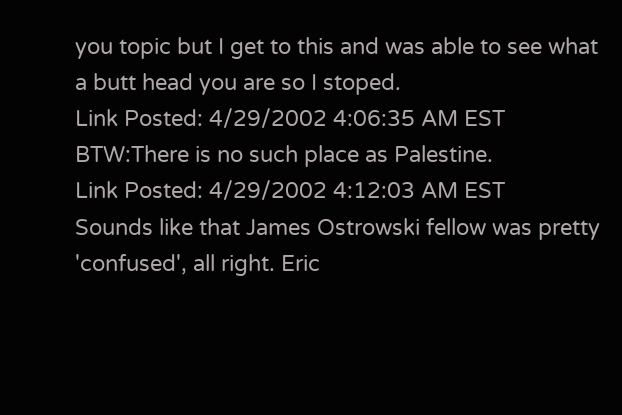you topic but I get to this and was able to see what a butt head you are so I stoped.
Link Posted: 4/29/2002 4:06:35 AM EST
BTW:There is no such place as Palestine.
Link Posted: 4/29/2002 4:12:03 AM EST
Sounds like that James Ostrowski fellow was pretty 'confused', all right. Eric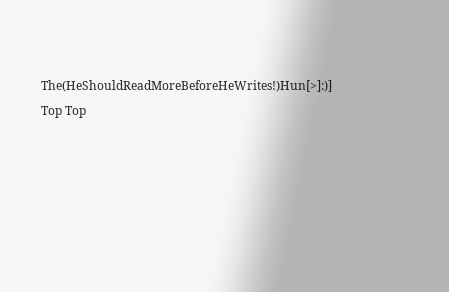The(HeShouldReadMoreBeforeHeWrites!)Hun[>]:)]
Top Top